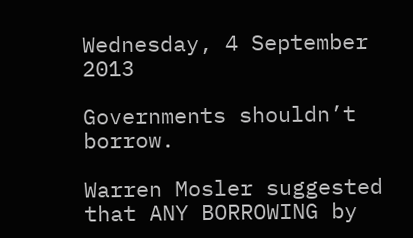Wednesday, 4 September 2013

Governments shouldn’t borrow.

Warren Mosler suggested that ANY BORROWING by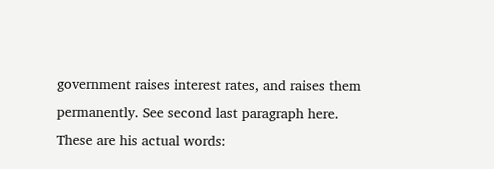government raises interest rates, and raises them permanently. See second last paragraph here.
These are his actual words: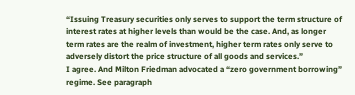“Issuing Treasury securities only serves to support the term structure of interest rates at higher levels than would be the case. And, as longer term rates are the realm of investment, higher term rates only serve to adversely distort the price structure of all goods and services.”
I agree. And Milton Friedman advocated a “zero government borrowing” regime. See paragraph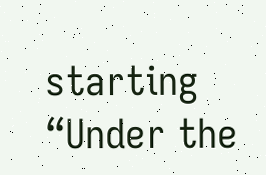starting “Under the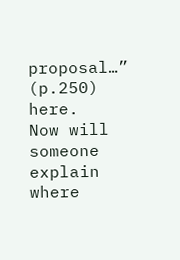proposal…” (p.250) here.
Now will someone explain where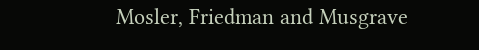Mosler, Friedman and Musgrave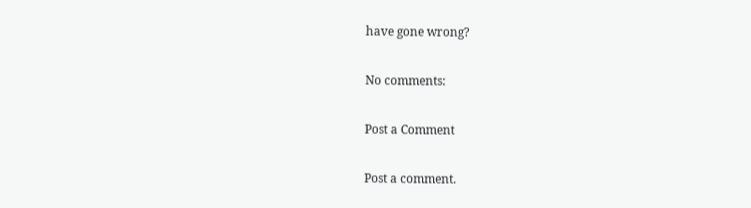have gone wrong?

No comments:

Post a Comment

Post a comment.